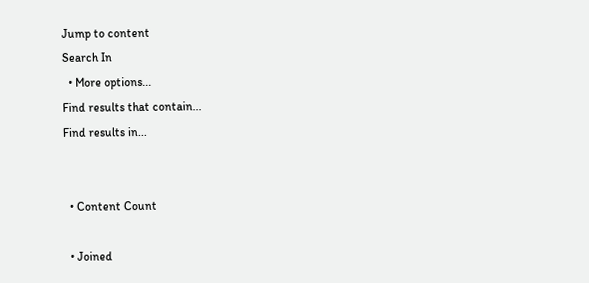Jump to content
Search In
  • More options...
Find results that contain...
Find results in...


  • Content Count

  • Joined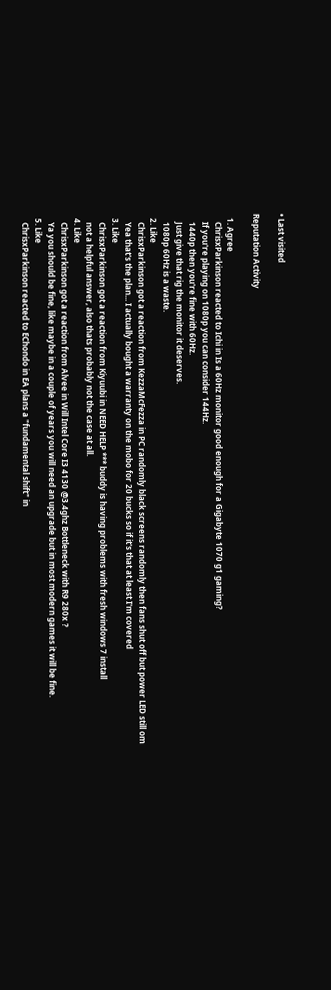• Last visited

Reputation Activity

  1. Agree
    ChrisxParkinson reacted to Ichi in Is a 60Hz monitor good enough for a Gigabyte 1070 g1 gaming?
    If you're playing on 1080p you can consider 144Hz.
    1440p then you're fine with 60Hz.
    Just give that rig the monitor it deserves.
    1080p 60Hz is a waste.
  2. Like
    ChrisxParkinson got a reaction from KezzaMcFezza in PC randomly black screens randomly then fans shut off but power LED still om
    Yea that's the plan... I actually bought a warranty on the mobo for 20 bucks so if it's that at least I'm covered
  3. Like
    ChrisxParkinson got a reaction from Kiyuubi in NEED HELP *** buddy is having problems with fresh windows 7 install
    not a helpful answer, also thats probably not the case at all.
  4. Like
    ChrisxParkinson got a reaction from Alvee in Will Intel Core I3 4130 @3.4ghz Bottleneck with R9 280x ?
    Ya you should be fine, like maybe in a couple of years you will need an upgrade but in most modern games it will be fine.
  5. Like
    ChrisxParkinson reacted to EChondo in EA plans a "fundamental shift" in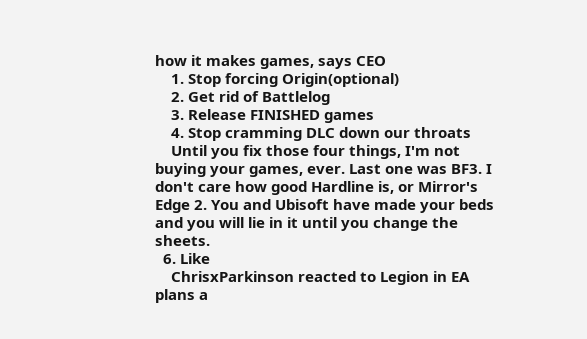how it makes games, says CEO
    1. Stop forcing Origin(optional)
    2. Get rid of Battlelog
    3. Release FINISHED games
    4. Stop cramming DLC down our throats
    Until you fix those four things, I'm not buying your games, ever. Last one was BF3. I don't care how good Hardline is, or Mirror's Edge 2. You and Ubisoft have made your beds and you will lie in it until you change the sheets.
  6. Like
    ChrisxParkinson reacted to Legion in EA plans a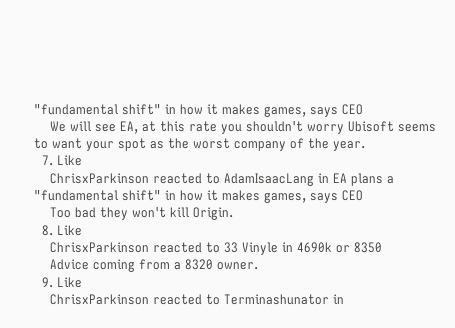"fundamental shift" in how it makes games, says CEO
    We will see EA, at this rate you shouldn't worry Ubisoft seems to want your spot as the worst company of the year.
  7. Like
    ChrisxParkinson reacted to AdamIsaacLang in EA plans a "fundamental shift" in how it makes games, says CEO
    Too bad they won't kill Origin.
  8. Like
    ChrisxParkinson reacted to 33 Vinyle in 4690k or 8350
    Advice coming from a 8320 owner.
  9. Like
    ChrisxParkinson reacted to Terminashunator in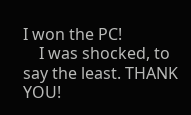I won the PC!
    I was shocked, to say the least. THANK YOU!